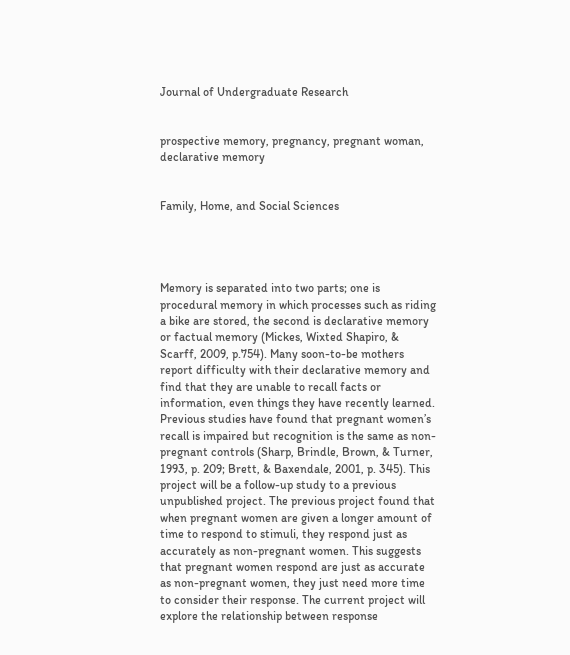Journal of Undergraduate Research


prospective memory, pregnancy, pregnant woman, declarative memory


Family, Home, and Social Sciences




Memory is separated into two parts; one is procedural memory in which processes such as riding a bike are stored, the second is declarative memory or factual memory (Mickes, Wixted Shapiro, & Scarff, 2009, p.754). Many soon-to-be mothers report difficulty with their declarative memory and find that they are unable to recall facts or information, even things they have recently learned. Previous studies have found that pregnant women’s recall is impaired but recognition is the same as non-pregnant controls (Sharp, Brindle, Brown, & Turner, 1993, p. 209; Brett, & Baxendale, 2001, p. 345). This project will be a follow-up study to a previous unpublished project. The previous project found that when pregnant women are given a longer amount of time to respond to stimuli, they respond just as accurately as non-pregnant women. This suggests that pregnant women respond are just as accurate as non-pregnant women, they just need more time to consider their response. The current project will explore the relationship between response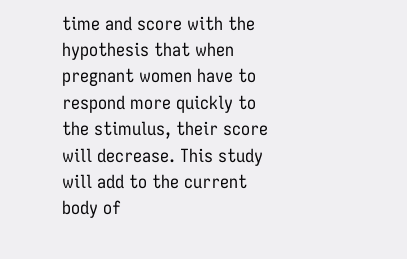time and score with the hypothesis that when pregnant women have to respond more quickly to the stimulus, their score will decrease. This study will add to the current body of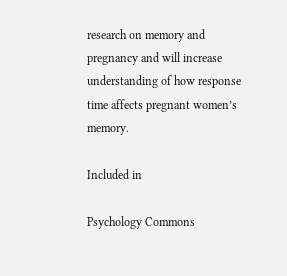research on memory and pregnancy and will increase understanding of how response time affects pregnant women’s memory.

Included in

Psychology Commons